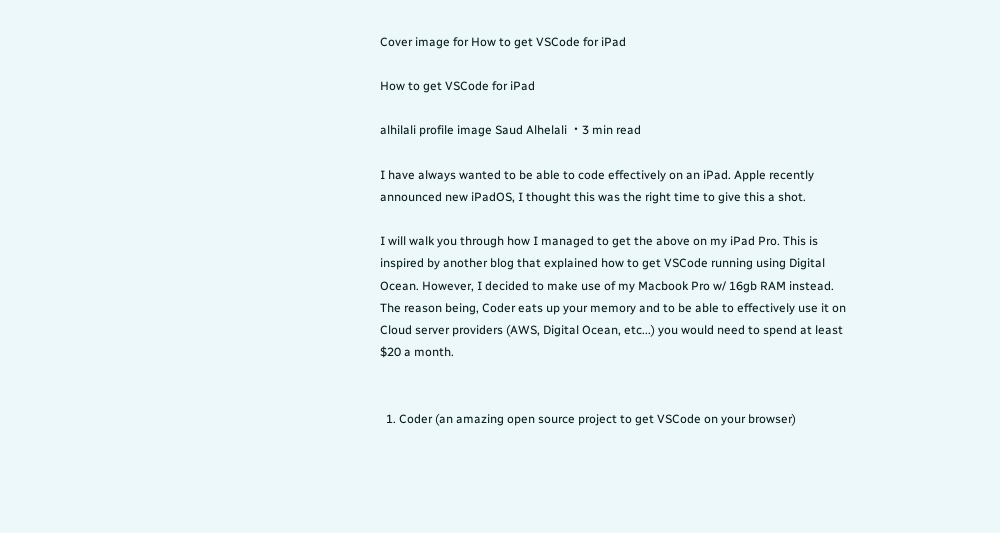Cover image for How to get VSCode for iPad

How to get VSCode for iPad

alhilali profile image Saud Alhelali ・3 min read

I have always wanted to be able to code effectively on an iPad. Apple recently announced new iPadOS, I thought this was the right time to give this a shot.

I will walk you through how I managed to get the above on my iPad Pro. This is inspired by another blog that explained how to get VSCode running using Digital Ocean. However, I decided to make use of my Macbook Pro w/ 16gb RAM instead. The reason being, Coder eats up your memory and to be able to effectively use it on Cloud server providers (AWS, Digital Ocean, etc...) you would need to spend at least $20 a month.


  1. Coder (an amazing open source project to get VSCode on your browser)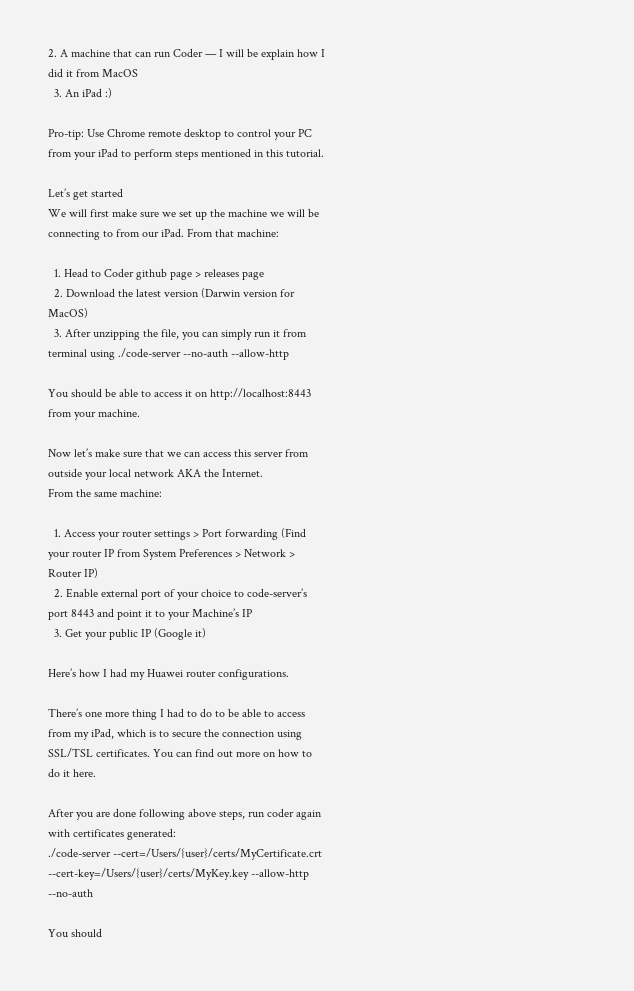2. A machine that can run Coder — I will be explain how I did it from MacOS
  3. An iPad :)

Pro-tip: Use Chrome remote desktop to control your PC from your iPad to perform steps mentioned in this tutorial.

Let’s get started
We will first make sure we set up the machine we will be connecting to from our iPad. From that machine:

  1. Head to Coder github page > releases page
  2. Download the latest version (Darwin version for MacOS)
  3. After unzipping the file, you can simply run it from terminal using ./code-server --no-auth --allow-http

You should be able to access it on http://localhost:8443 from your machine.

Now let’s make sure that we can access this server from outside your local network AKA the Internet.
From the same machine:

  1. Access your router settings > Port forwarding (Find your router IP from System Preferences > Network > Router IP)
  2. Enable external port of your choice to code-server’s port 8443 and point it to your Machine’s IP
  3. Get your public IP (Google it)

Here’s how I had my Huawei router configurations.

There’s one more thing I had to do to be able to access from my iPad, which is to secure the connection using SSL/TSL certificates. You can find out more on how to do it here.

After you are done following above steps, run coder again with certificates generated:
./code-server --cert=/Users/{user}/certs/MyCertificate.crt --cert-key=/Users/{user}/certs/MyKey.key --allow-http --no-auth

You should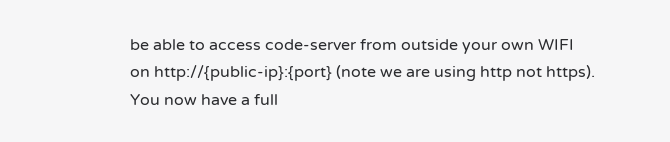be able to access code-server from outside your own WIFI on http://{public-ip}:{port} (note we are using http not https). You now have a full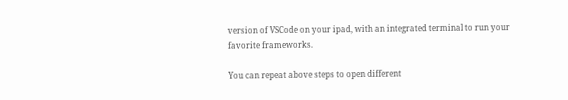version of VSCode on your ipad, with an integrated terminal to run your favorite frameworks.

You can repeat above steps to open different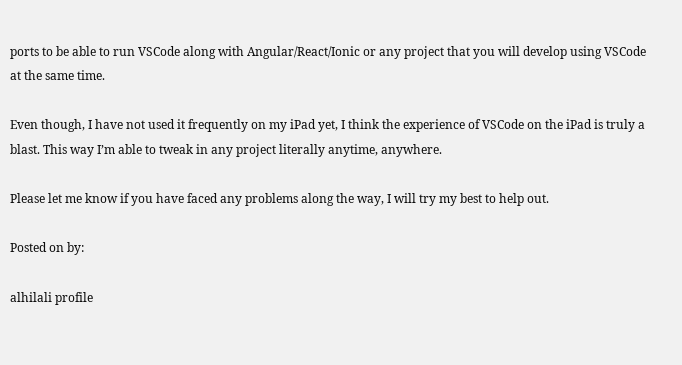ports to be able to run VSCode along with Angular/React/Ionic or any project that you will develop using VSCode at the same time.

Even though, I have not used it frequently on my iPad yet, I think the experience of VSCode on the iPad is truly a blast. This way I’m able to tweak in any project literally anytime, anywhere.

Please let me know if you have faced any problems along the way, I will try my best to help out.

Posted on by:

alhilali profile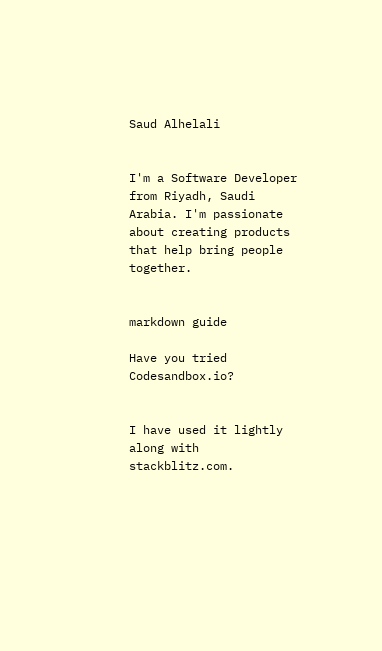Saud Alhelali


I'm a Software Developer from Riyadh, Saudi Arabia. I'm passionate about creating products that help bring people together.


markdown guide

Have you tried Codesandbox.io?


I have used it lightly along with stackblitz.com.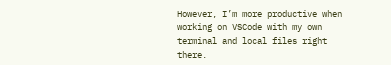However, I’m more productive when working on VSCode with my own terminal and local files right there.